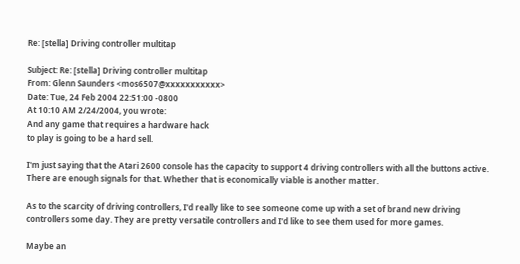Re: [stella] Driving controller multitap

Subject: Re: [stella] Driving controller multitap
From: Glenn Saunders <mos6507@xxxxxxxxxxx>
Date: Tue, 24 Feb 2004 22:51:00 -0800
At 10:10 AM 2/24/2004, you wrote:
And any game that requires a hardware hack
to play is going to be a hard sell.

I'm just saying that the Atari 2600 console has the capacity to support 4 driving controllers with all the buttons active. There are enough signals for that. Whether that is economically viable is another matter.

As to the scarcity of driving controllers, I'd really like to see someone come up with a set of brand new driving controllers some day. They are pretty versatile controllers and I'd like to see them used for more games.

Maybe an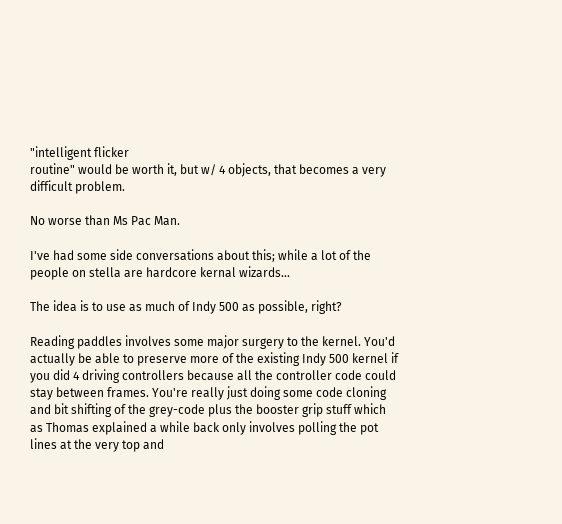"intelligent flicker
routine" would be worth it, but w/ 4 objects, that becomes a very
difficult problem.

No worse than Ms Pac Man.

I've had some side conversations about this; while a lot of the people on stella are hardcore kernal wizards...

The idea is to use as much of Indy 500 as possible, right?

Reading paddles involves some major surgery to the kernel. You'd actually be able to preserve more of the existing Indy 500 kernel if you did 4 driving controllers because all the controller code could stay between frames. You're really just doing some code cloning and bit shifting of the grey-code plus the booster grip stuff which as Thomas explained a while back only involves polling the pot lines at the very top and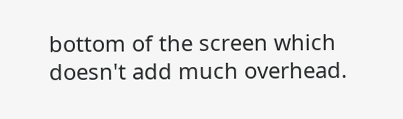bottom of the screen which doesn't add much overhead.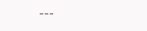---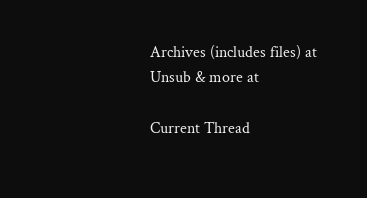Archives (includes files) at Unsub & more at

Current Thread